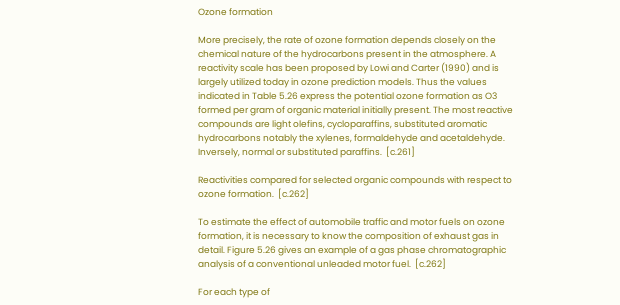Ozone formation

More precisely, the rate of ozone formation depends closely on the chemical nature of the hydrocarbons present in the atmosphere. A reactivity scale has been proposed by Lowi and Carter (1990) and is largely utilized today in ozone prediction models. Thus the values indicated in Table 5.26 express the potential ozone formation as O3 formed per gram of organic material initially present. The most reactive compounds are light olefins, cycloparaffins, substituted aromatic hydrocarbons notably the xylenes, formaldehyde and acetaldehyde. Inversely, normal or substituted paraffins.  [c.261]

Reactivities compared for selected organic compounds with respect to ozone formation.  [c.262]

To estimate the effect of automobile traffic and motor fuels on ozone formation, it is necessary to know the composition of exhaust gas in detail. Figure 5.26 gives an example of a gas phase chromatographic analysis of a conventional unleaded motor fuel.  [c.262]

For each type of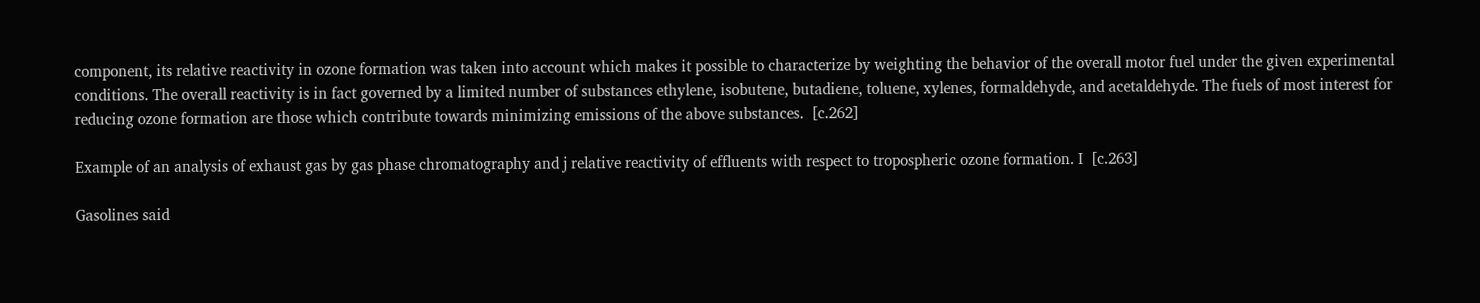component, its relative reactivity in ozone formation was taken into account which makes it possible to characterize by weighting the behavior of the overall motor fuel under the given experimental conditions. The overall reactivity is in fact governed by a limited number of substances ethylene, isobutene, butadiene, toluene, xylenes, formaldehyde, and acetaldehyde. The fuels of most interest for reducing ozone formation are those which contribute towards minimizing emissions of the above substances.  [c.262]

Example of an analysis of exhaust gas by gas phase chromatography and j relative reactivity of effluents with respect to tropospheric ozone formation. I  [c.263]

Gasolines said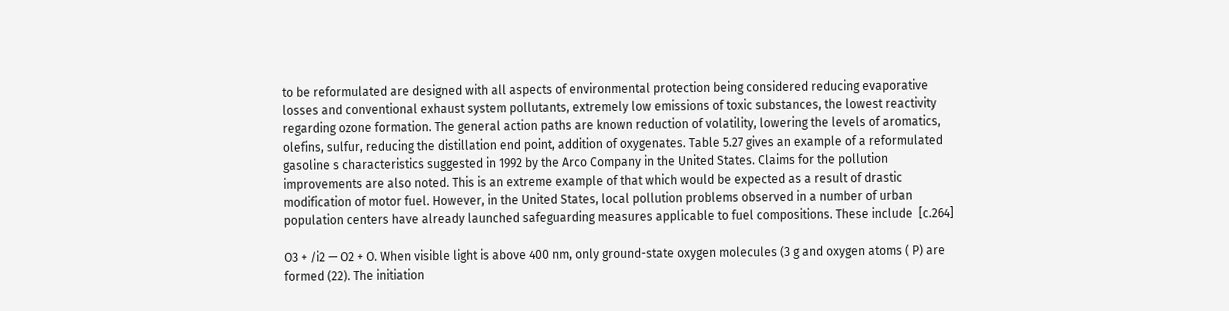to be reformulated are designed with all aspects of environmental protection being considered reducing evaporative losses and conventional exhaust system pollutants, extremely low emissions of toxic substances, the lowest reactivity regarding ozone formation. The general action paths are known reduction of volatility, lowering the levels of aromatics, olefins, sulfur, reducing the distillation end point, addition of oxygenates. Table 5.27 gives an example of a reformulated gasoline s characteristics suggested in 1992 by the Arco Company in the United States. Claims for the pollution improvements are also noted. This is an extreme example of that which would be expected as a result of drastic modification of motor fuel. However, in the United States, local pollution problems observed in a number of urban population centers have already launched safeguarding measures applicable to fuel compositions. These include  [c.264]

O3 + /i2 — O2 + O. When visible light is above 400 nm, only ground-state oxygen molecules (3 g and oxygen atoms ( P) are formed (22). The initiation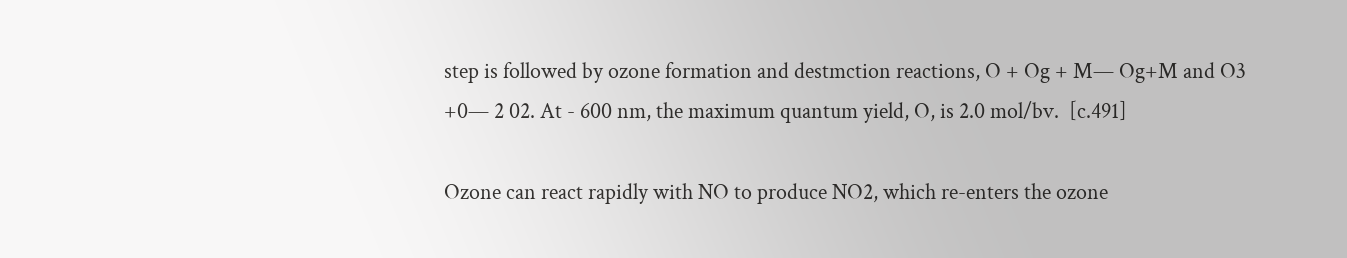step is followed by ozone formation and destmction reactions, O + Og + M— Og+M and O3 +0— 2 02. At - 600 nm, the maximum quantum yield, O, is 2.0 mol/bv.  [c.491]

Ozone can react rapidly with NO to produce NO2, which re-enters the ozone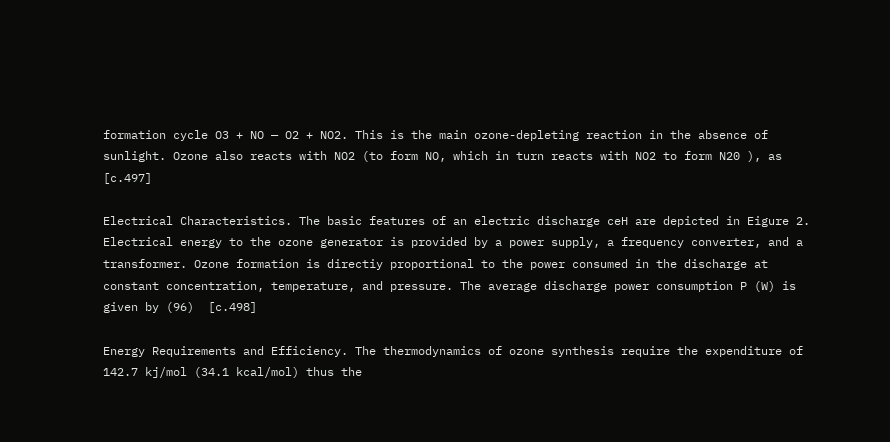formation cycle O3 + NO — O2 + NO2. This is the main ozone-depleting reaction in the absence of sunlight. Ozone also reacts with NO2 (to form NO, which in turn reacts with NO2 to form N20 ), as  [c.497]

Electrical Characteristics. The basic features of an electric discharge ceH are depicted in Eigure 2. Electrical energy to the ozone generator is provided by a power supply, a frequency converter, and a transformer. Ozone formation is directiy proportional to the power consumed in the discharge at constant concentration, temperature, and pressure. The average discharge power consumption P (W) is given by (96)  [c.498]

Energy Requirements and Efficiency. The thermodynamics of ozone synthesis require the expenditure of 142.7 kj/mol (34.1 kcal/mol) thus the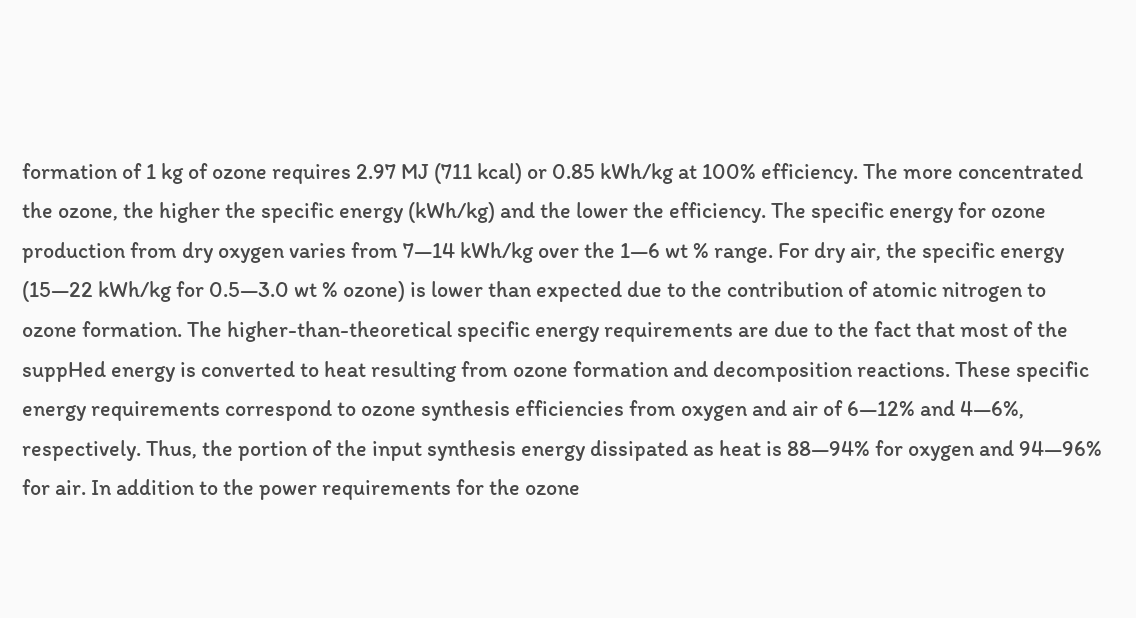formation of 1 kg of ozone requires 2.97 MJ (711 kcal) or 0.85 kWh/kg at 100% efficiency. The more concentrated the ozone, the higher the specific energy (kWh/kg) and the lower the efficiency. The specific energy for ozone production from dry oxygen varies from 7—14 kWh/kg over the 1—6 wt % range. For dry air, the specific energy (15—22 kWh/kg for 0.5—3.0 wt % ozone) is lower than expected due to the contribution of atomic nitrogen to ozone formation. The higher-than-theoretical specific energy requirements are due to the fact that most of the suppHed energy is converted to heat resulting from ozone formation and decomposition reactions. These specific energy requirements correspond to ozone synthesis efficiencies from oxygen and air of 6—12% and 4—6%, respectively. Thus, the portion of the input synthesis energy dissipated as heat is 88—94% for oxygen and 94—96% for air. In addition to the power requirements for the ozone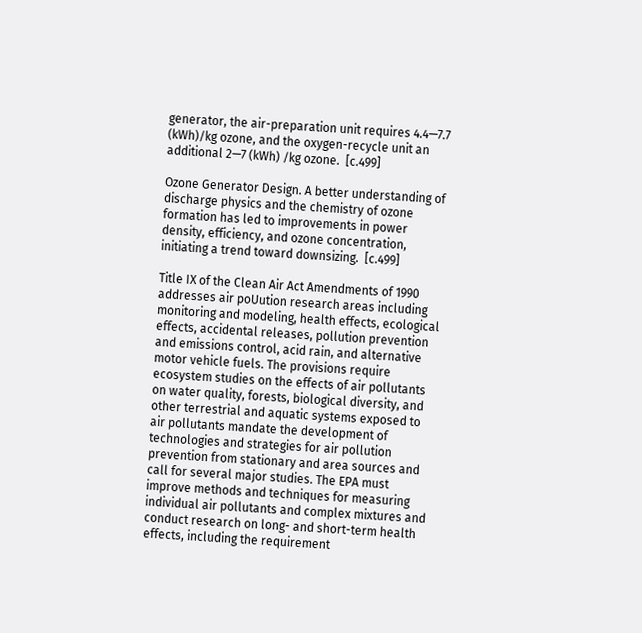generator, the air-preparation unit requires 4.4—7.7 (kWh)/kg ozone, and the oxygen-recycle unit an additional 2—7 (kWh) /kg ozone.  [c.499]

Ozone Generator Design. A better understanding of discharge physics and the chemistry of ozone formation has led to improvements in power density, efficiency, and ozone concentration, initiating a trend toward downsizing.  [c.499]

Title IX of the Clean Air Act Amendments of 1990 addresses air poUution research areas including monitoring and modeling, health effects, ecological effects, accidental releases, pollution prevention and emissions control, acid rain, and alternative motor vehicle fuels. The provisions require ecosystem studies on the effects of air pollutants on water quality, forests, biological diversity, and other terrestrial and aquatic systems exposed to air pollutants mandate the development of technologies and strategies for air pollution prevention from stationary and area sources and call for several major studies. The EPA must improve methods and techniques for measuring individual air pollutants and complex mixtures and conduct research on long- and short-term health effects, including the requirement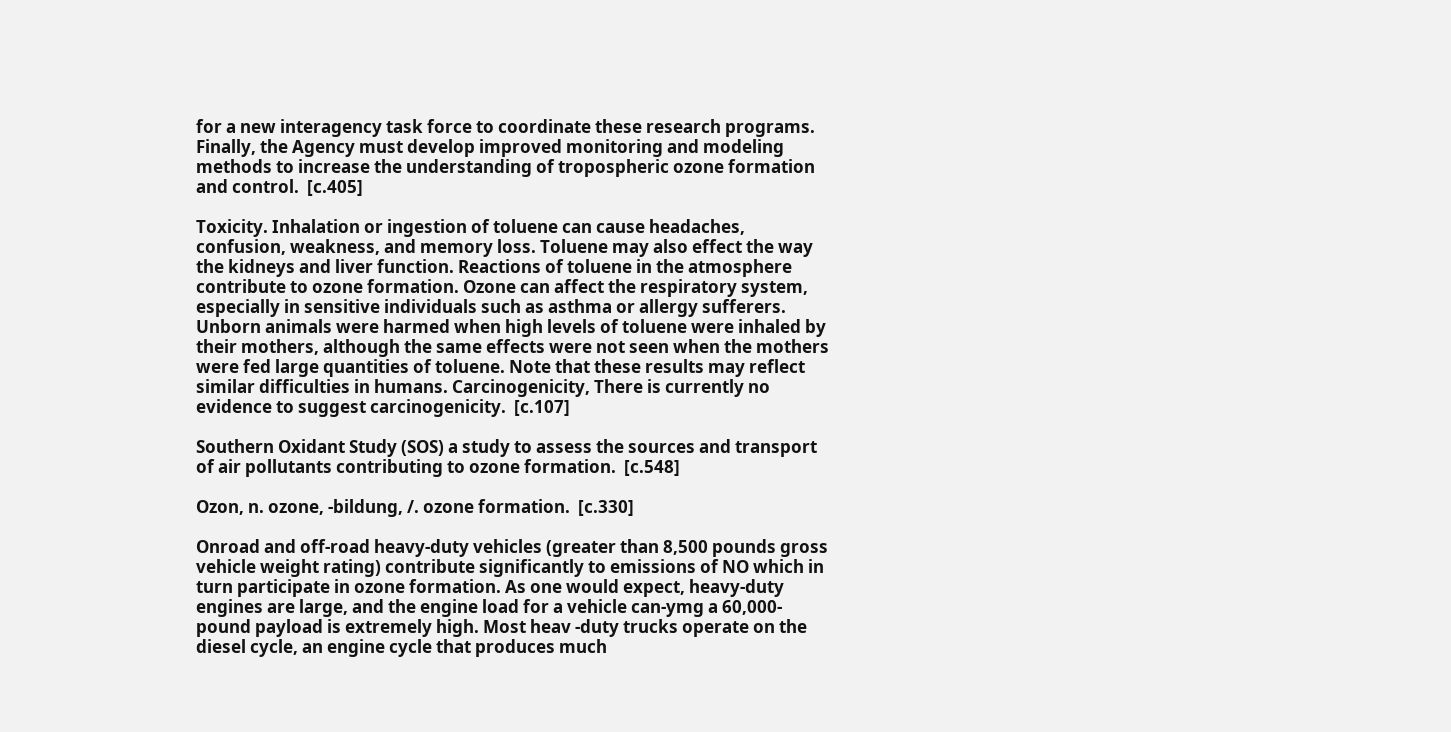for a new interagency task force to coordinate these research programs. Finally, the Agency must develop improved monitoring and modeling methods to increase the understanding of tropospheric ozone formation and control.  [c.405]

Toxicity. Inhalation or ingestion of toluene can cause headaches, confusion, weakness, and memory loss. Toluene may also effect the way the kidneys and liver function. Reactions of toluene in the atmosphere contribute to ozone formation. Ozone can affect the respiratory system, especially in sensitive individuals such as asthma or allergy sufferers. Unborn animals were harmed when high levels of toluene were inhaled by their mothers, although the same effects were not seen when the mothers were fed large quantities of toluene. Note that these results may reflect similar difficulties in humans. Carcinogenicity, There is currently no evidence to suggest carcinogenicity.  [c.107]

Southern Oxidant Study (SOS) a study to assess the sources and transport of air pollutants contributing to ozone formation.  [c.548]

Ozon, n. ozone, -bildung, /. ozone formation.  [c.330]

Onroad and off-road heavy-duty vehicles (greater than 8,500 pounds gross vehicle weight rating) contribute significantly to emissions of NO which in turn participate in ozone formation. As one would expect, heavy-duty engines are large, and the engine load for a vehicle can-ymg a 60,000-pound payload is extremely high. Most heav -duty trucks operate on the diesel cycle, an engine cycle that produces much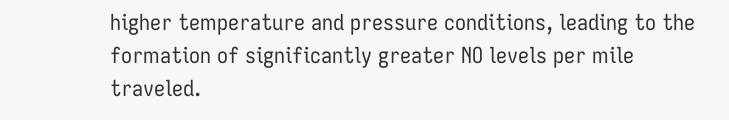higher temperature and pressure conditions, leading to the formation of significantly greater NO levels per mile traveled.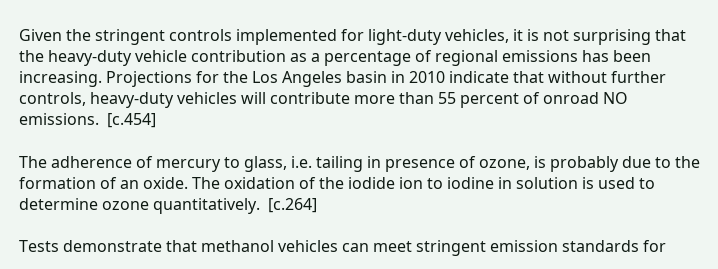Given the stringent controls implemented for light-duty vehicles, it is not surprising that the heavy-duty vehicle contribution as a percentage of regional emissions has been increasing. Projections for the Los Angeles basin in 2010 indicate that without further controls, heavy-duty vehicles will contribute more than 55 percent of onroad NO emissions.  [c.454]

The adherence of mercury to glass, i.e. tailing in presence of ozone, is probably due to the formation of an oxide. The oxidation of the iodide ion to iodine in solution is used to determine ozone quantitatively.  [c.264]

Tests demonstrate that methanol vehicles can meet stringent emission standards for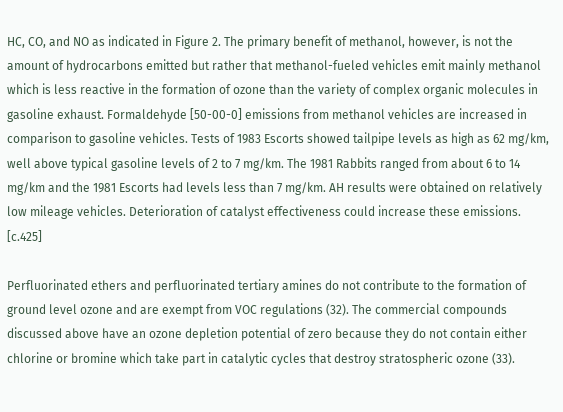HC, CO, and NO as indicated in Figure 2. The primary benefit of methanol, however, is not the amount of hydrocarbons emitted but rather that methanol-fueled vehicles emit mainly methanol which is less reactive in the formation of ozone than the variety of complex organic molecules in gasoline exhaust. Formaldehyde [50-00-0] emissions from methanol vehicles are increased in comparison to gasoline vehicles. Tests of 1983 Escorts showed tailpipe levels as high as 62 mg/km, well above typical gasoline levels of 2 to 7 mg/km. The 1981 Rabbits ranged from about 6 to 14 mg/km and the 1981 Escorts had levels less than 7 mg/km. AH results were obtained on relatively low mileage vehicles. Deterioration of catalyst effectiveness could increase these emissions.  [c.425]

Perfluorinated ethers and perfluorinated tertiary amines do not contribute to the formation of ground level ozone and are exempt from VOC regulations (32). The commercial compounds discussed above have an ozone depletion potential of zero because they do not contain either chlorine or bromine which take part in catalytic cycles that destroy stratospheric ozone (33).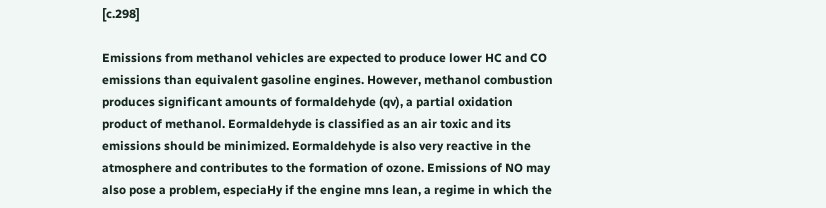[c.298]

Emissions from methanol vehicles are expected to produce lower HC and CO emissions than equivalent gasoline engines. However, methanol combustion produces significant amounts of formaldehyde (qv), a partial oxidation product of methanol. Eormaldehyde is classified as an air toxic and its emissions should be minimized. Eormaldehyde is also very reactive in the atmosphere and contributes to the formation of ozone. Emissions of NO may also pose a problem, especiaHy if the engine mns lean, a regime in which the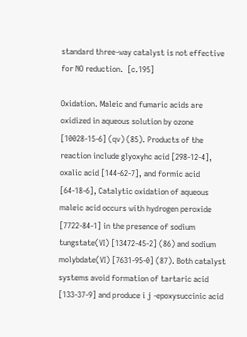standard three-way catalyst is not effective for NO reduction.  [c.195]

Oxidation. Maleic and fumaric acids are oxidized in aqueous solution by ozone [10028-15-6] (qv) (85). Products of the reaction include glyoxyhc acid [298-12-4], oxalic acid [144-62-7], and formic acid [64-18-6], Catalytic oxidation of aqueous maleic acid occurs with hydrogen peroxide [7722-84-1] in the presence of sodium tungstate(VI) [13472-45-2] (86) and sodium molybdate(VI) [7631-95-0] (87). Both catalyst systems avoid formation of tartaric acid [133-37-9] and produce i j -epoxysuccinic acid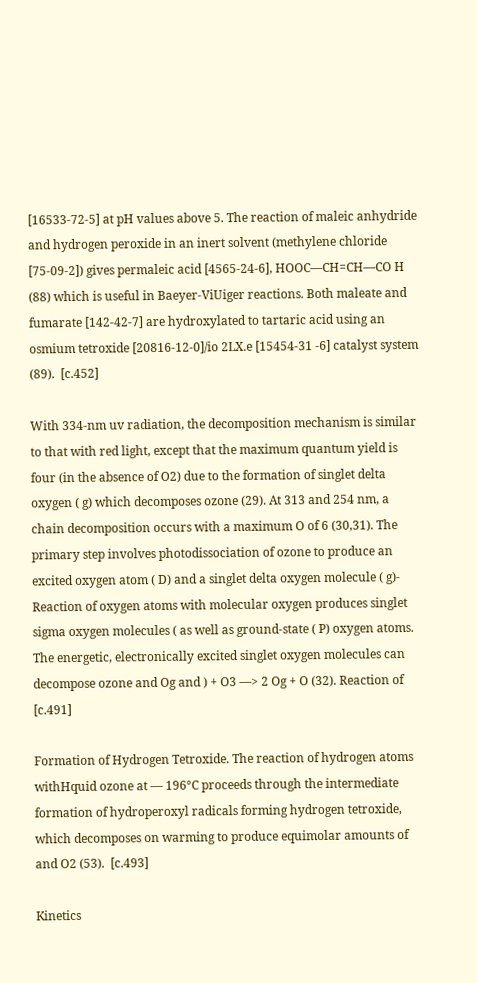[16533-72-5] at pH values above 5. The reaction of maleic anhydride and hydrogen peroxide in an inert solvent (methylene chloride [75-09-2]) gives permaleic acid [4565-24-6], HOOC—CH=CH—CO H (88) which is useful in Baeyer-ViUiger reactions. Both maleate and fumarate [142-42-7] are hydroxylated to tartaric acid using an osmium tetroxide [20816-12-0]/io 2LX.e [15454-31 -6] catalyst system (89).  [c.452]

With 334-nm uv radiation, the decomposition mechanism is similar to that with red light, except that the maximum quantum yield is four (in the absence of O2) due to the formation of singlet delta oxygen ( g) which decomposes ozone (29). At 313 and 254 nm, a chain decomposition occurs with a maximum O of 6 (30,31). The primary step involves photodissociation of ozone to produce an excited oxygen atom ( D) and a singlet delta oxygen molecule ( g)- Reaction of oxygen atoms with molecular oxygen produces singlet sigma oxygen molecules ( as well as ground-state ( P) oxygen atoms. The energetic, electronically excited singlet oxygen molecules can decompose ozone and Og and ) + O3 —> 2 Og + O (32). Reaction of  [c.491]

Formation of Hydrogen Tetroxide. The reaction of hydrogen atoms withHquid ozone at — 196°C proceeds through the intermediate formation of hydroperoxyl radicals forming hydrogen tetroxide, which decomposes on warming to produce equimolar amounts of and O2 (53).  [c.493]

Kinetics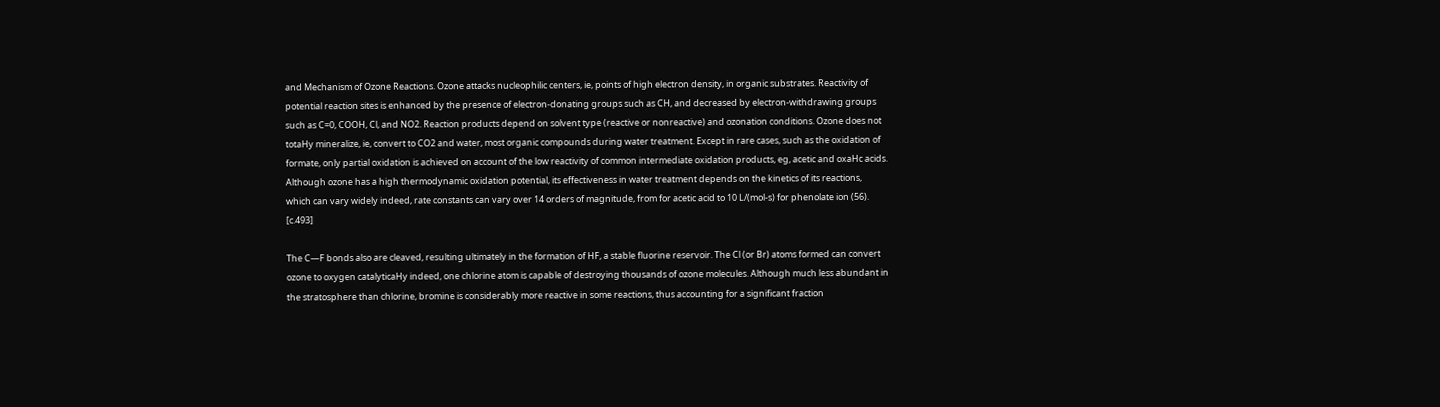and Mechanism of Ozone Reactions. Ozone attacks nucleophilic centers, ie, points of high electron density, in organic substrates. Reactivity of potential reaction sites is enhanced by the presence of electron-donating groups such as CH, and decreased by electron-withdrawing groups such as C=0, COOH, Cl, and NO2. Reaction products depend on solvent type (reactive or nonreactive) and ozonation conditions. Ozone does not totaHy mineralize, ie, convert to CO2 and water, most organic compounds during water treatment. Except in rare cases, such as the oxidation of formate, only partial oxidation is achieved on account of the low reactivity of common intermediate oxidation products, eg, acetic and oxaHc acids. Although ozone has a high thermodynamic oxidation potential, its effectiveness in water treatment depends on the kinetics of its reactions, which can vary widely indeed, rate constants can vary over 14 orders of magnitude, from for acetic acid to 10 L/(mol-s) for phenolate ion (56).  [c.493]

The C—F bonds also are cleaved, resulting ultimately in the formation of HF, a stable fluorine reservoir. The Cl (or Br) atoms formed can convert ozone to oxygen catalyticaHy indeed, one chlorine atom is capable of destroying thousands of ozone molecules. Although much less abundant in the stratosphere than chlorine, bromine is considerably more reactive in some reactions, thus accounting for a significant fraction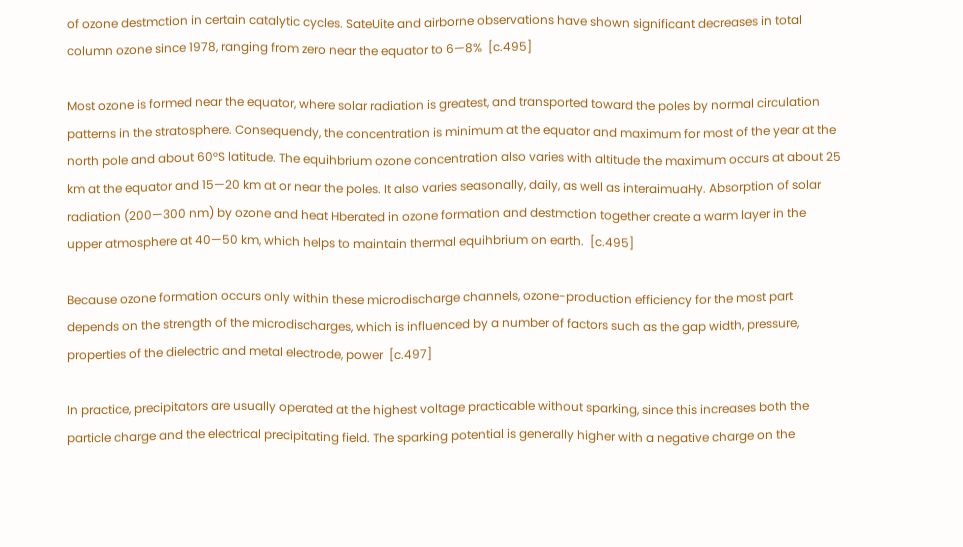of ozone destmction in certain catalytic cycles. SateUite and airborne observations have shown significant decreases in total column ozone since 1978, ranging from zero near the equator to 6—8%  [c.495]

Most ozone is formed near the equator, where solar radiation is greatest, and transported toward the poles by normal circulation patterns in the stratosphere. Consequendy, the concentration is minimum at the equator and maximum for most of the year at the north pole and about 60°S latitude. The equihbrium ozone concentration also varies with altitude the maximum occurs at about 25 km at the equator and 15—20 km at or near the poles. It also varies seasonally, daily, as well as interaimuaHy. Absorption of solar radiation (200—300 nm) by ozone and heat Hberated in ozone formation and destmction together create a warm layer in the upper atmosphere at 40—50 km, which helps to maintain thermal equihbrium on earth.  [c.495]

Because ozone formation occurs only within these microdischarge channels, ozone-production efficiency for the most part depends on the strength of the microdischarges, which is influenced by a number of factors such as the gap width, pressure, properties of the dielectric and metal electrode, power  [c.497]

In practice, precipitators are usually operated at the highest voltage practicable without sparking, since this increases both the particle charge and the electrical precipitating field. The sparking potential is generally higher with a negative charge on the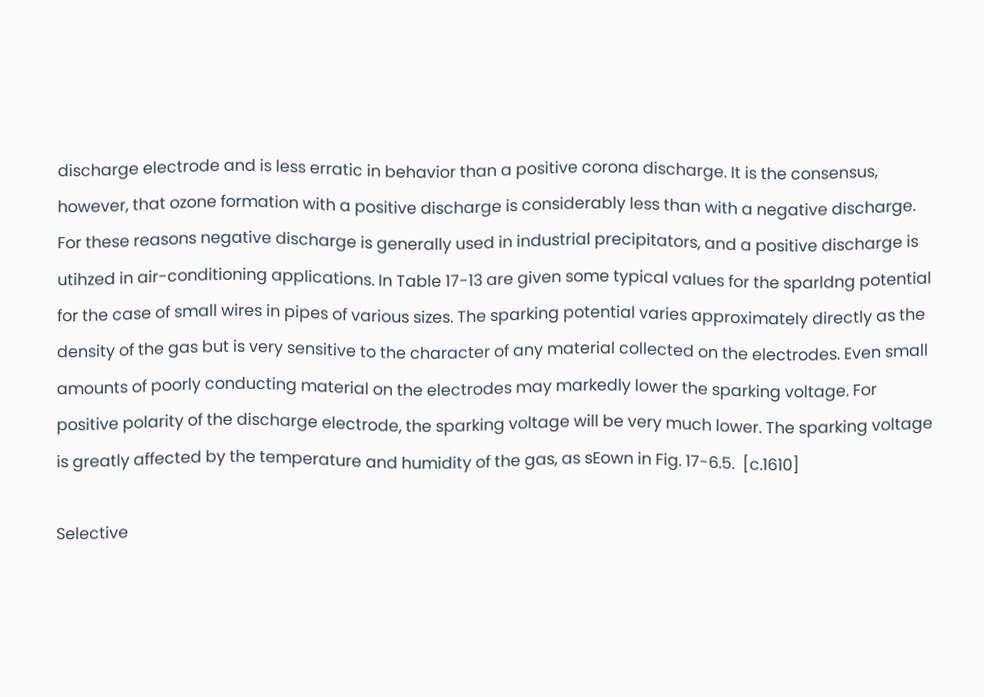discharge electrode and is less erratic in behavior than a positive corona discharge. It is the consensus, however, that ozone formation with a positive discharge is considerably less than with a negative discharge. For these reasons negative discharge is generally used in industrial precipitators, and a positive discharge is utihzed in air-conditioning applications. In Table 17-13 are given some typical values for the sparldng potential for the case of small wires in pipes of various sizes. The sparking potential varies approximately directly as the density of the gas but is very sensitive to the character of any material collected on the electrodes. Even small amounts of poorly conducting material on the electrodes may markedly lower the sparking voltage. For positive polarity of the discharge electrode, the sparking voltage will be very much lower. The sparking voltage is greatly affected by the temperature and humidity of the gas, as sEown in Fig. 17-6.5.  [c.1610]

Selective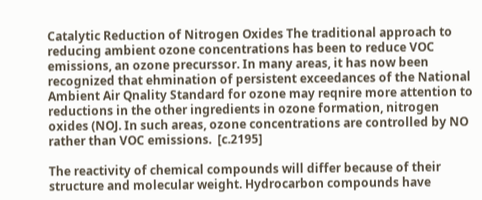Catalytic Reduction of Nitrogen Oxides The traditional approach to reducing ambient ozone concentrations has been to reduce VOC emissions, an ozone precurssor. In many areas, it has now been recognized that ehmination of persistent exceedances of the National Ambient Air Qnality Standard for ozone may reqnire more attention to reductions in the other ingredients in ozone formation, nitrogen oxides (NOJ. In such areas, ozone concentrations are controlled by NO rather than VOC emissions.  [c.2195]

The reactivity of chemical compounds will differ because of their structure and molecular weight. Hydrocarbon compounds have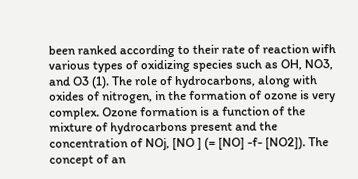been ranked according to their rate of reaction wifh various types of oxidizing species such as OH, NO3, and O3 (1). The role of hydrocarbons, along with oxides of nitrogen, in the formation of ozone is very complex. Ozone formation is a function of the mixture of hydrocarbons present and the concentration of NOj, [NO ] (= [NO] -f- [NO2]). The concept of an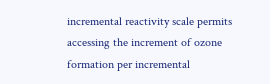incremental reactivity scale permits accessing the increment of ozone formation per incremental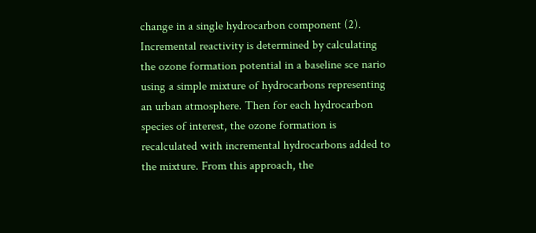change in a single hydrocarbon component (2). Incremental reactivity is determined by calculating the ozone formation potential in a baseline sce nario using a simple mixture of hydrocarbons representing an urban atmosphere. Then for each hydrocarbon species of interest, the ozone formation is recalculated with incremental hydrocarbons added to the mixture. From this approach, the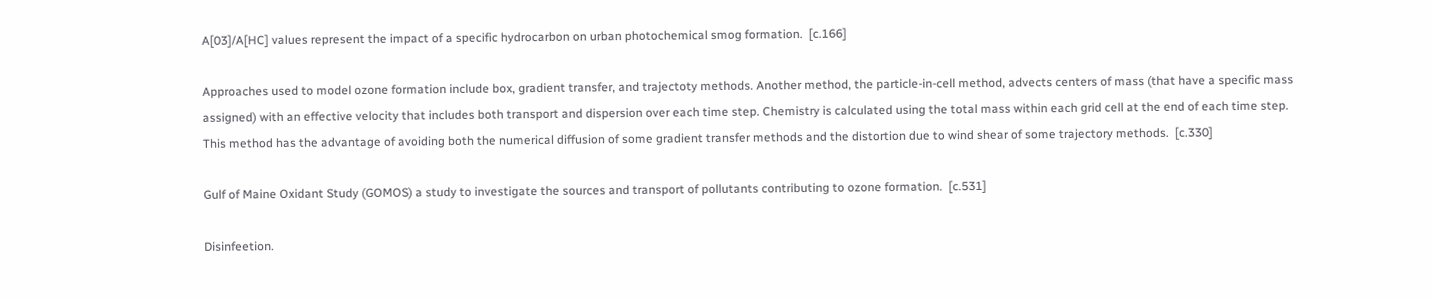A[03]/A[HC] values represent the impact of a specific hydrocarbon on urban photochemical smog formation.  [c.166]

Approaches used to model ozone formation include box, gradient transfer, and trajectoty methods. Another method, the particle-in-cell method, advects centers of mass (that have a specific mass assigned) with an effective velocity that includes both transport and dispersion over each time step. Chemistry is calculated using the total mass within each grid cell at the end of each time step. This method has the advantage of avoiding both the numerical diffusion of some gradient transfer methods and the distortion due to wind shear of some trajectory methods.  [c.330]

Gulf of Maine Oxidant Study (GOMOS) a study to investigate the sources and transport of pollutants contributing to ozone formation.  [c.531]

Disinfeetion.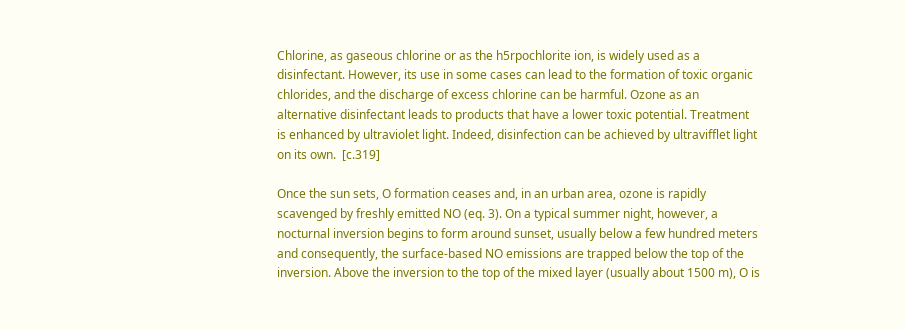Chlorine, as gaseous chlorine or as the h5rpochlorite ion, is widely used as a disinfectant. However, its use in some cases can lead to the formation of toxic organic chlorides, and the discharge of excess chlorine can be harmful. Ozone as an alternative disinfectant leads to products that have a lower toxic potential. Treatment is enhanced by ultraviolet light. Indeed, disinfection can be achieved by ultravifflet light on its own.  [c.319]

Once the sun sets, O formation ceases and, in an urban area, ozone is rapidly scavenged by freshly emitted NO (eq. 3). On a typical summer night, however, a nocturnal inversion begins to form around sunset, usually below a few hundred meters and consequently, the surface-based NO emissions are trapped below the top of the inversion. Above the inversion to the top of the mixed layer (usually about 1500 m), O is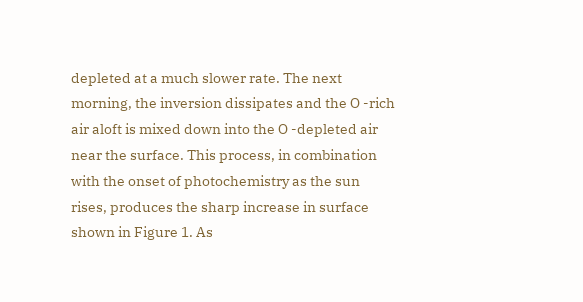depleted at a much slower rate. The next morning, the inversion dissipates and the O -rich air aloft is mixed down into the O -depleted air near the surface. This process, in combination with the onset of photochemistry as the sun rises, produces the sharp increase in surface shown in Figure 1. As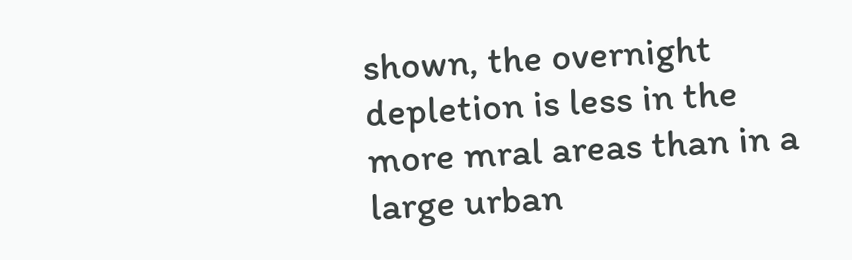shown, the overnight depletion is less in the more mral areas than in a large urban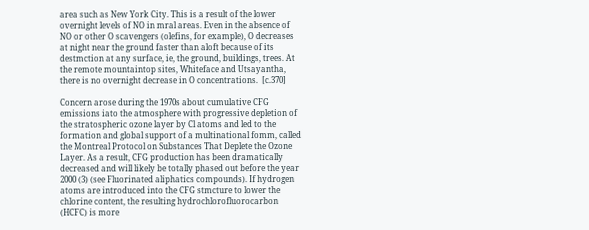area such as New York City. This is a result of the lower overnight levels of NO in mral areas. Even in the absence of NO or other O scavengers (olefins, for example), O decreases at night near the ground faster than aloft because of its destmction at any surface, ie, the ground, buildings, trees. At the remote mountaintop sites, Whiteface and Utsayantha, there is no overnight decrease in O concentrations.  [c.370]

Concern arose during the 1970s about cumulative CFG emissions iato the atmosphere with progressive depletion of the stratospheric ozone layer by Cl atoms and led to the formation and global support of a multinational fomm, called the Montreal Protocol on Substances That Deplete the Ozone Layer. As a result, CFG production has been dramatically decreased and will likely be totally phased out before the year 2000 (3) (see Fluorinated aliphatics compounds). If hydrogen atoms are introduced into the CFG stmcture to lower the chlorine content, the resulting hydrochlorofluorocarbon (HCFC) is more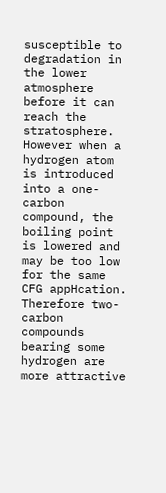susceptible to degradation in the lower atmosphere before it can reach the stratosphere. However when a hydrogen atom is introduced into a one-carbon compound, the boiling point is lowered and may be too low for the same CFG appHcation. Therefore two-carbon compounds bearing some hydrogen are more attractive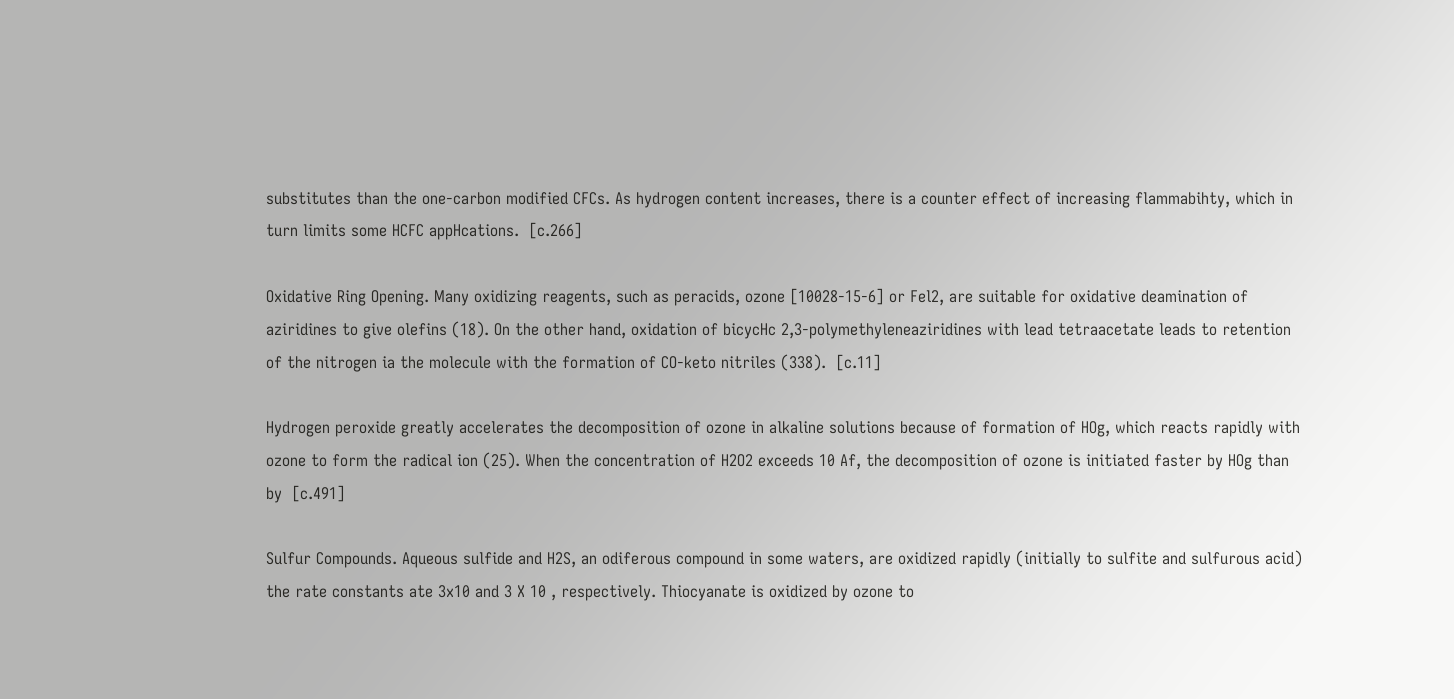substitutes than the one-carbon modified CFCs. As hydrogen content increases, there is a counter effect of increasing flammabihty, which in turn limits some HCFC appHcations.  [c.266]

Oxidative Ring Opening. Many oxidizing reagents, such as peracids, ozone [10028-15-6] or Fel2, are suitable for oxidative deamination of aziridines to give olefins (18). On the other hand, oxidation of bicycHc 2,3-polymethyleneaziridines with lead tetraacetate leads to retention of the nitrogen ia the molecule with the formation of CO-keto nitriles (338).  [c.11]

Hydrogen peroxide greatly accelerates the decomposition of ozone in alkaline solutions because of formation of HOg, which reacts rapidly with ozone to form the radical ion (25). When the concentration of H2O2 exceeds 10 Af, the decomposition of ozone is initiated faster by HOg than by  [c.491]

Sulfur Compounds. Aqueous sulfide and H2S, an odiferous compound in some waters, are oxidized rapidly (initially to sulfite and sulfurous acid) the rate constants ate 3x10 and 3 X 10 , respectively. Thiocyanate is oxidized by ozone to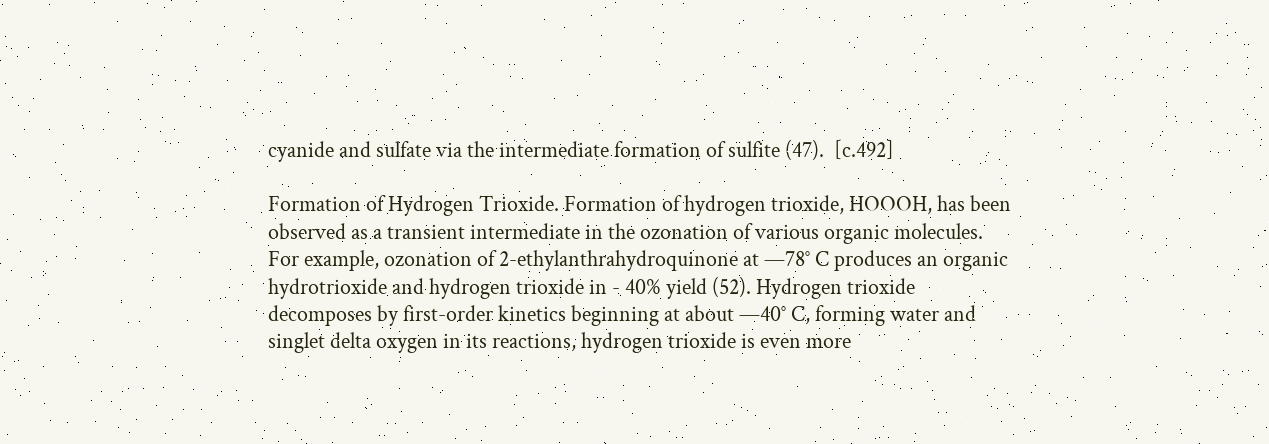cyanide and sulfate via the intermediate formation of sulfite (47).  [c.492]

Formation of Hydrogen Trioxide. Formation of hydrogen trioxide, HOOOH, has been observed as a transient intermediate in the ozonation of various organic molecules. For example, ozonation of 2-ethylanthrahydroquinone at —78° C produces an organic hydrotrioxide and hydrogen trioxide in - 40% yield (52). Hydrogen trioxide decomposes by first-order kinetics beginning at about —40° C, forming water and singlet delta oxygen in its reactions, hydrogen trioxide is even more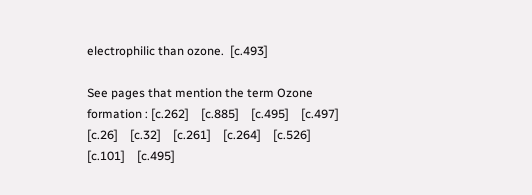electrophilic than ozone.  [c.493]

See pages that mention the term Ozone formation : [c.262]    [c.885]    [c.495]    [c.497]    [c.26]    [c.32]    [c.261]    [c.264]    [c.526]    [c.101]    [c.495]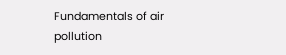Fundamentals of air pollution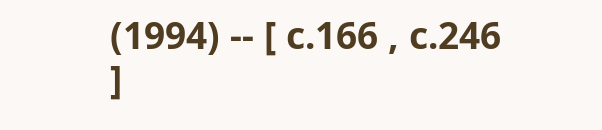(1994) -- [ c.166 , c.246 ]